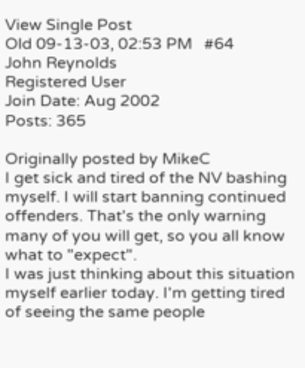View Single Post
Old 09-13-03, 02:53 PM   #64
John Reynolds
Registered User
Join Date: Aug 2002
Posts: 365

Originally posted by MikeC
I get sick and tired of the NV bashing myself. I will start banning continued offenders. That's the only warning many of you will get, so you all know what to "expect".
I was just thinking about this situation myself earlier today. I'm getting tired of seeing the same people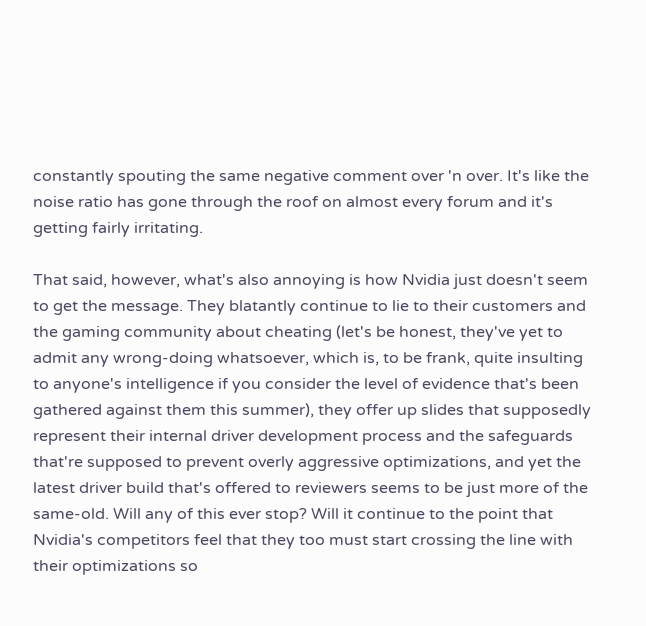constantly spouting the same negative comment over 'n over. It's like the noise ratio has gone through the roof on almost every forum and it's getting fairly irritating.

That said, however, what's also annoying is how Nvidia just doesn't seem to get the message. They blatantly continue to lie to their customers and the gaming community about cheating (let's be honest, they've yet to admit any wrong-doing whatsoever, which is, to be frank, quite insulting to anyone's intelligence if you consider the level of evidence that's been gathered against them this summer), they offer up slides that supposedly represent their internal driver development process and the safeguards that're supposed to prevent overly aggressive optimizations, and yet the latest driver build that's offered to reviewers seems to be just more of the same-old. Will any of this ever stop? Will it continue to the point that Nvidia's competitors feel that they too must start crossing the line with their optimizations so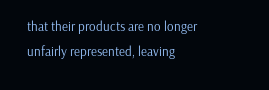that their products are no longer unfairly represented, leaving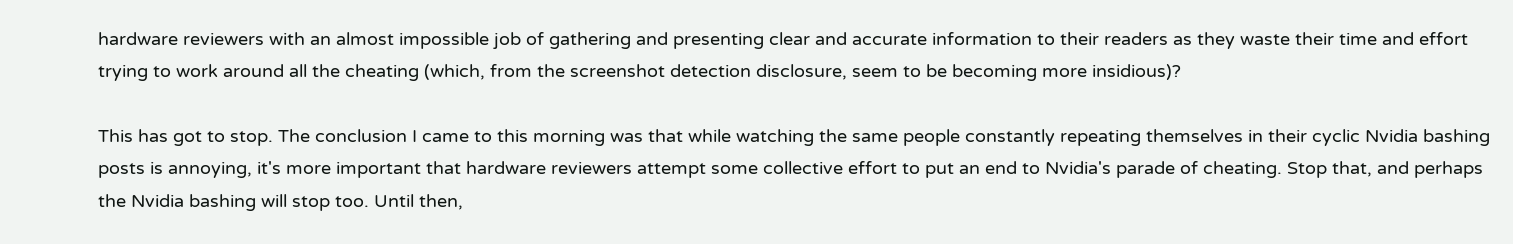hardware reviewers with an almost impossible job of gathering and presenting clear and accurate information to their readers as they waste their time and effort trying to work around all the cheating (which, from the screenshot detection disclosure, seem to be becoming more insidious)?

This has got to stop. The conclusion I came to this morning was that while watching the same people constantly repeating themselves in their cyclic Nvidia bashing posts is annoying, it's more important that hardware reviewers attempt some collective effort to put an end to Nvidia's parade of cheating. Stop that, and perhaps the Nvidia bashing will stop too. Until then,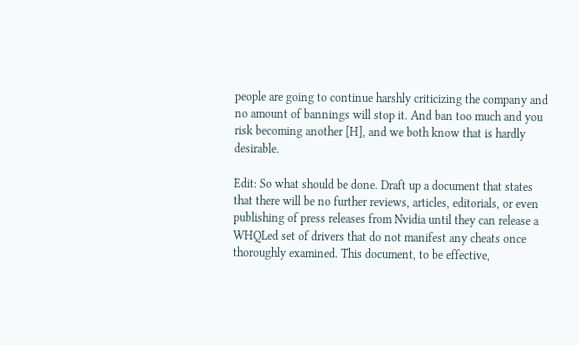people are going to continue harshly criticizing the company and no amount of bannings will stop it. And ban too much and you risk becoming another [H], and we both know that is hardly desirable.

Edit: So what should be done. Draft up a document that states that there will be no further reviews, articles, editorials, or even publishing of press releases from Nvidia until they can release a WHQLed set of drivers that do not manifest any cheats once thoroughly examined. This document, to be effective,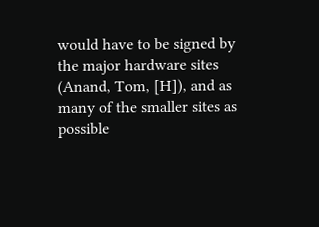would have to be signed by the major hardware sites (Anand, Tom, [H]), and as many of the smaller sites as possible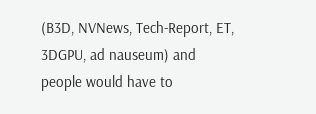(B3D, NVNews, Tech-Report, ET, 3DGPU, ad nauseum) and people would have to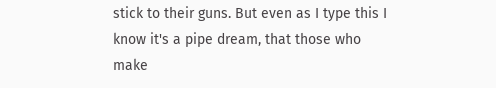stick to their guns. But even as I type this I know it's a pipe dream, that those who make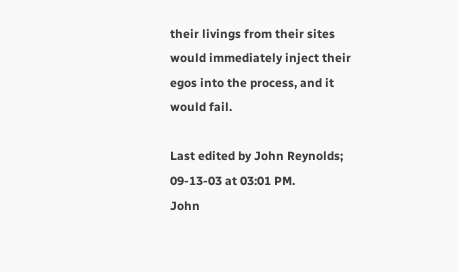their livings from their sites would immediately inject their egos into the process, and it would fail.

Last edited by John Reynolds; 09-13-03 at 03:01 PM.
John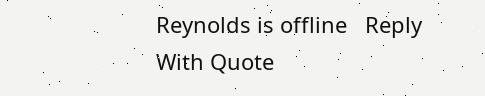Reynolds is offline   Reply With Quote